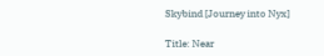Skybind [Journey into Nyx]

Title: Near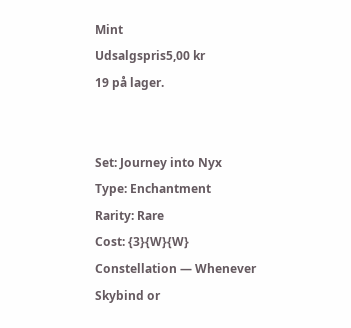Mint
Udsalgspris5,00 kr
19 på lager.


Set: Journey into Nyx
Type: Enchantment
Rarity: Rare
Cost: {3}{W}{W}
Constellation — Whenever Skybind or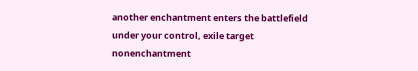another enchantment enters the battlefield under your control, exile target nonenchantment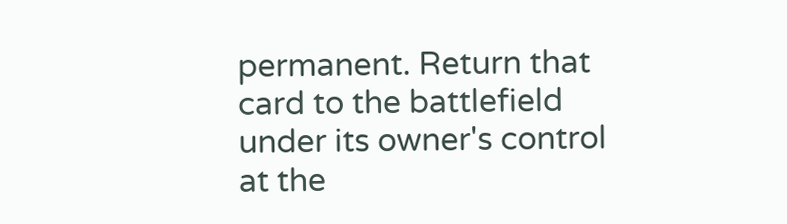permanent. Return that card to the battlefield under its owner's control at the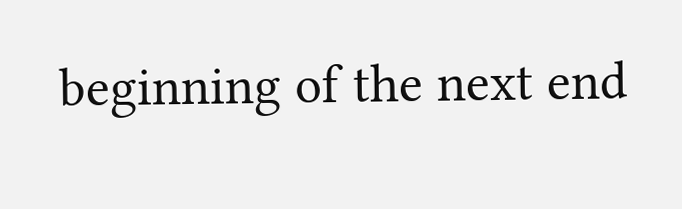beginning of the next end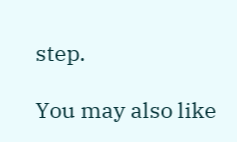step.

You may also like